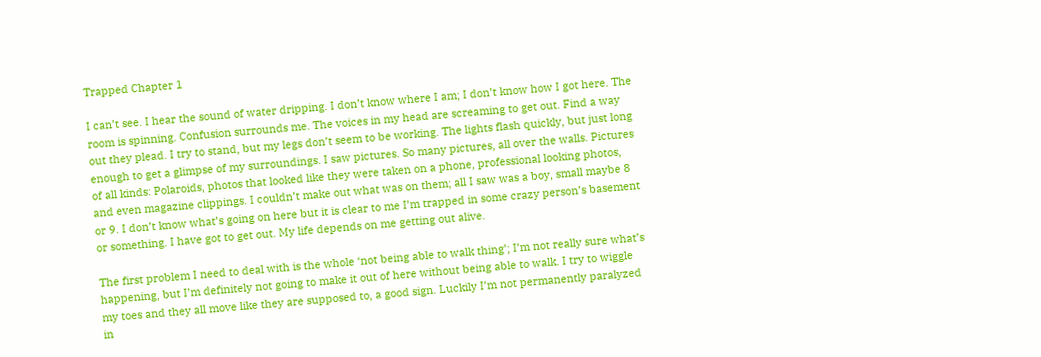Trapped Chapter 1

I can’t see. I hear the sound of water dripping. I don’t know where I am; I don’t know how I got here. The room is spinning. Confusion surrounds me. The voices in my head are screaming to get out. Find a way out they plead. I try to stand, but my legs don’t seem to be working. The lights flash quickly, but just long enough to get a glimpse of my surroundings. I saw pictures. So many pictures, all over the walls. Pictures of all kinds: Polaroids, photos that looked like they were taken on a phone, professional looking photos, and even magazine clippings. I couldn’t make out what was on them; all I saw was a boy, small maybe 8 or 9. I don’t know what’s going on here but it is clear to me I’m trapped in some crazy person’s basement or something. I have got to get out. My life depends on me getting out alive.

The first problem I need to deal with is the whole ‘not being able to walk thing’; I’m not really sure what’s happening, but I’m definitely not going to make it out of here without being able to walk. I try to wiggle my toes and they all move like they are supposed to, a good sign. Luckily I’m not permanently paralyzed in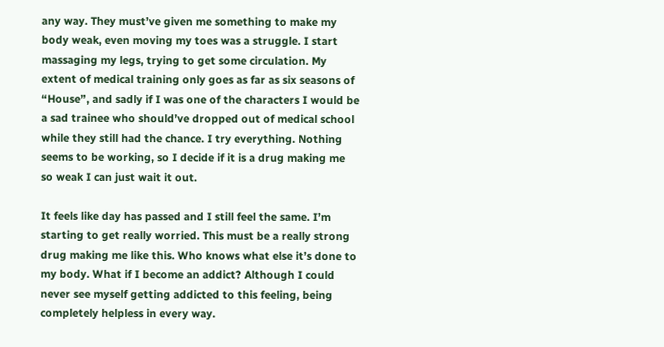any way. They must’ve given me something to make my body weak, even moving my toes was a struggle. I start massaging my legs, trying to get some circulation. My extent of medical training only goes as far as six seasons of “House”, and sadly if I was one of the characters I would be a sad trainee who should’ve dropped out of medical school while they still had the chance. I try everything. Nothing seems to be working, so I decide if it is a drug making me so weak I can just wait it out.

It feels like day has passed and I still feel the same. I’m starting to get really worried. This must be a really strong drug making me like this. Who knows what else it’s done to my body. What if I become an addict? Although I could never see myself getting addicted to this feeling, being completely helpless in every way.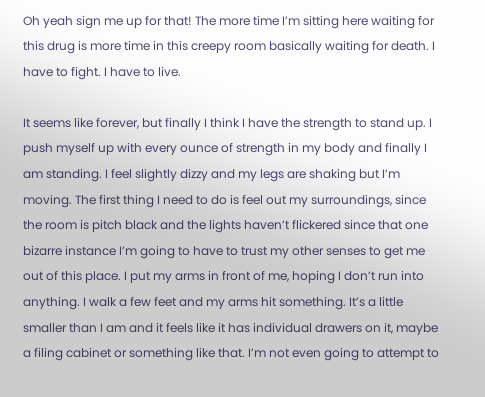Oh yeah sign me up for that! The more time I’m sitting here waiting for this drug is more time in this creepy room basically waiting for death. I have to fight. I have to live.

It seems like forever, but finally I think I have the strength to stand up. I push myself up with every ounce of strength in my body and finally I am standing. I feel slightly dizzy and my legs are shaking but I’m moving. The first thing I need to do is feel out my surroundings, since the room is pitch black and the lights haven’t flickered since that one bizarre instance I’m going to have to trust my other senses to get me out of this place. I put my arms in front of me, hoping I don’t run into anything. I walk a few feet and my arms hit something. It’s a little smaller than I am and it feels like it has individual drawers on it, maybe a filing cabinet or something like that. I’m not even going to attempt to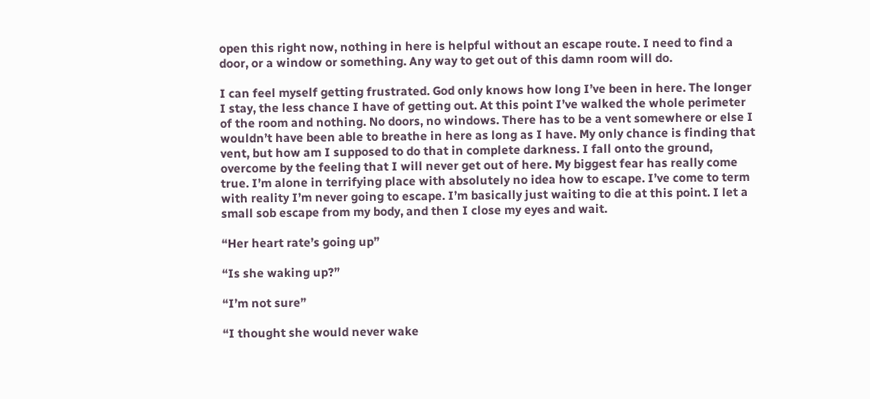open this right now, nothing in here is helpful without an escape route. I need to find a door, or a window or something. Any way to get out of this damn room will do.

I can feel myself getting frustrated. God only knows how long I’ve been in here. The longer I stay, the less chance I have of getting out. At this point I’ve walked the whole perimeter of the room and nothing. No doors, no windows. There has to be a vent somewhere or else I wouldn’t have been able to breathe in here as long as I have. My only chance is finding that vent, but how am I supposed to do that in complete darkness. I fall onto the ground, overcome by the feeling that I will never get out of here. My biggest fear has really come true. I’m alone in terrifying place with absolutely no idea how to escape. I’ve come to term with reality I’m never going to escape. I’m basically just waiting to die at this point. I let a small sob escape from my body, and then I close my eyes and wait.

“Her heart rate’s going up”

“Is she waking up?”

“I’m not sure”

“I thought she would never wake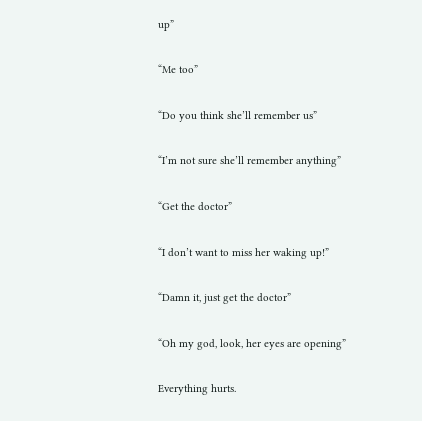up”

“Me too”

“Do you think she’ll remember us”

“I’m not sure she’ll remember anything”

“Get the doctor”

“I don’t want to miss her waking up!”

“Damn it, just get the doctor”

“Oh my god, look, her eyes are opening”

Everything hurts.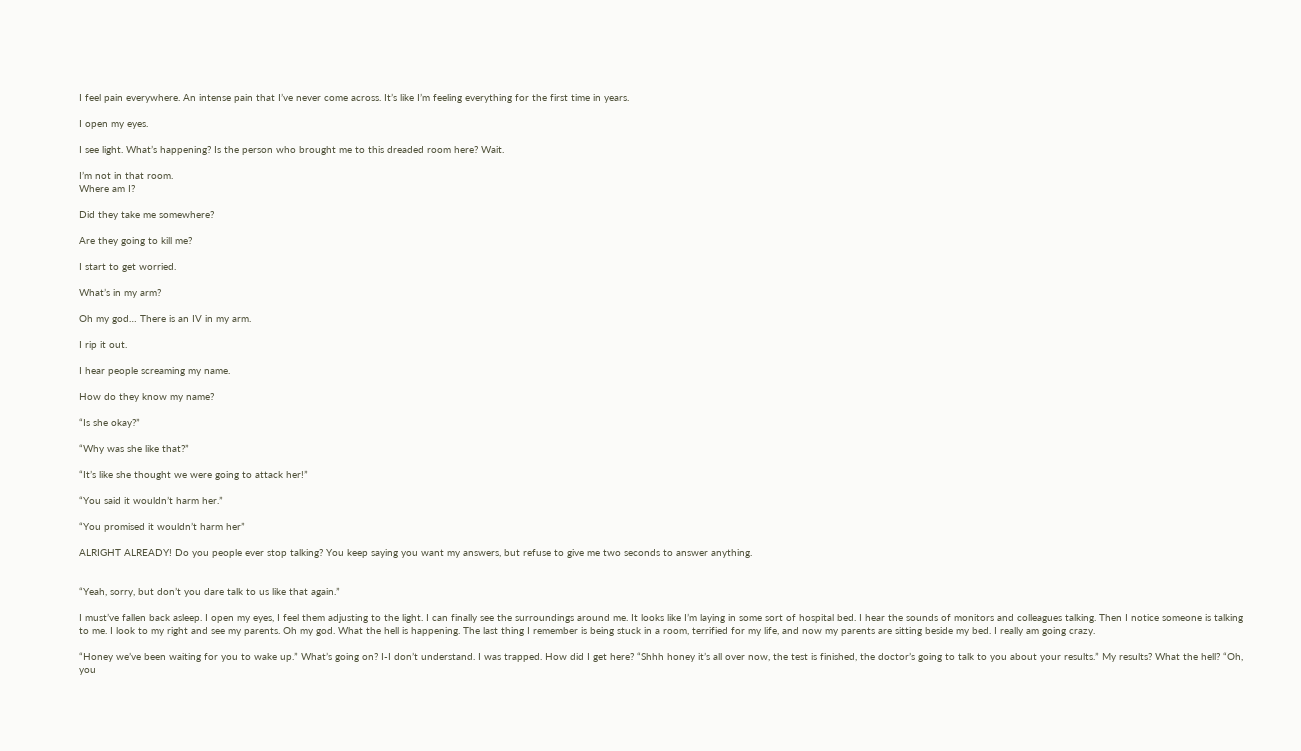I feel pain everywhere. An intense pain that I’ve never come across. It’s like I’m feeling everything for the first time in years.

I open my eyes.

I see light. What’s happening? Is the person who brought me to this dreaded room here? Wait.

I’m not in that room.
Where am I?

Did they take me somewhere?

Are they going to kill me?

I start to get worried.

What’s in my arm?

Oh my god… There is an IV in my arm.

I rip it out.

I hear people screaming my name.

How do they know my name?

“Is she okay?”

“Why was she like that?”

“It’s like she thought we were going to attack her!”

“You said it wouldn’t harm her.”

“You promised it wouldn’t harm her”

ALRIGHT ALREADY! Do you people ever stop talking? You keep saying you want my answers, but refuse to give me two seconds to answer anything.


“Yeah, sorry, but don’t you dare talk to us like that again.”

I must’ve fallen back asleep. I open my eyes, I feel them adjusting to the light. I can finally see the surroundings around me. It looks like I’m laying in some sort of hospital bed. I hear the sounds of monitors and colleagues talking. Then I notice someone is talking to me. I look to my right and see my parents. Oh my god. What the hell is happening. The last thing I remember is being stuck in a room, terrified for my life, and now my parents are sitting beside my bed. I really am going crazy.

“Honey we’ve been waiting for you to wake up.” What’s going on? I-I don’t understand. I was trapped. How did I get here? “Shhh honey it’s all over now, the test is finished, the doctor’s going to talk to you about your results.” My results? What the hell? “Oh, you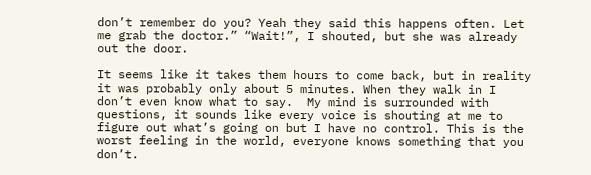don’t remember do you? Yeah they said this happens often. Let me grab the doctor.” “Wait!”, I shouted, but she was already out the door.

It seems like it takes them hours to come back, but in reality it was probably only about 5 minutes. When they walk in I don’t even know what to say.  My mind is surrounded with questions, it sounds like every voice is shouting at me to figure out what’s going on but I have no control. This is the worst feeling in the world, everyone knows something that you don’t.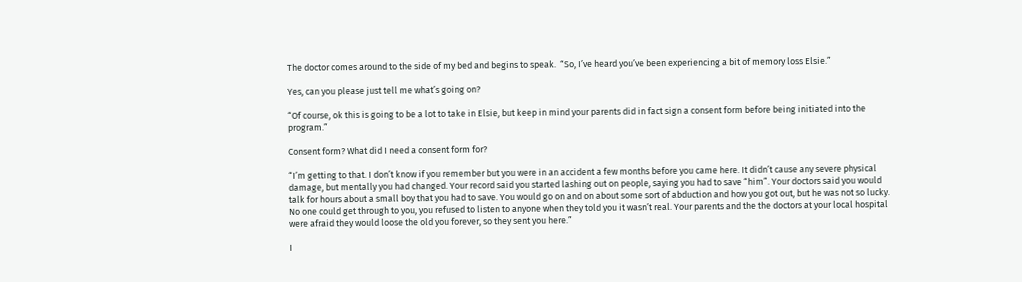The doctor comes around to the side of my bed and begins to speak.  “So, I’ve heard you’ve been experiencing a bit of memory loss Elsie.”

Yes, can you please just tell me what’s going on?

“Of course, ok this is going to be a lot to take in Elsie, but keep in mind your parents did in fact sign a consent form before being initiated into the program.”

Consent form? What did I need a consent form for?

“I’m getting to that. I don’t know if you remember but you were in an accident a few months before you came here. It didn’t cause any severe physical damage, but mentally you had changed. Your record said you started lashing out on people, saying you had to save “him”. Your doctors said you would talk for hours about a small boy that you had to save. You would go on and on about some sort of abduction and how you got out, but he was not so lucky. No one could get through to you, you refused to listen to anyone when they told you it wasn’t real. Your parents and the the doctors at your local hospital were afraid they would loose the old you forever, so they sent you here.”

I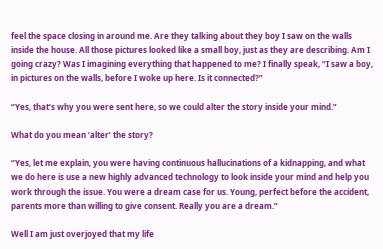feel the space closing in around me. Are they talking about they boy I saw on the walls inside the house. All those pictures looked like a small boy, just as they are describing. Am I going crazy? Was I imagining everything that happened to me? I finally speak, “I saw a boy, in pictures on the walls, before I woke up here. Is it connected?”

“Yes, that’s why you were sent here, so we could alter the story inside your mind.”

What do you mean ‘alter’ the story?

“Yes, let me explain, you were having continuous hallucinations of a kidnapping, and what we do here is use a new highly advanced technology to look inside your mind and help you work through the issue. You were a dream case for us. Young, perfect before the accident, parents more than willing to give consent. Really you are a dream.”

Well I am just overjoyed that my life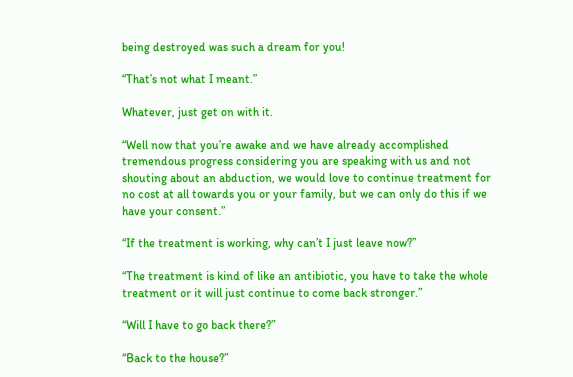being destroyed was such a dream for you!

“That’s not what I meant.”

Whatever, just get on with it.

“Well now that you’re awake and we have already accomplished tremendous progress considering you are speaking with us and not shouting about an abduction, we would love to continue treatment for no cost at all towards you or your family, but we can only do this if we have your consent.”

“If the treatment is working, why can’t I just leave now?”

“The treatment is kind of like an antibiotic, you have to take the whole treatment or it will just continue to come back stronger.”

“Will I have to go back there?”

“Back to the house?”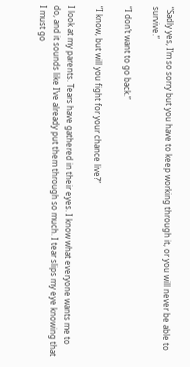“Sadly yes, I’m so sorry but you have to keep working through it, or you will never be able to survive.”

“I don’t want to go back.”

“I know, but will you fight for your chance live?”

I look at my parents. Tears have gathered in their eyes. I know what everyone wants me to do, and it sounds like I’ve already put them through so much. I tear slips my eye knowing that I must go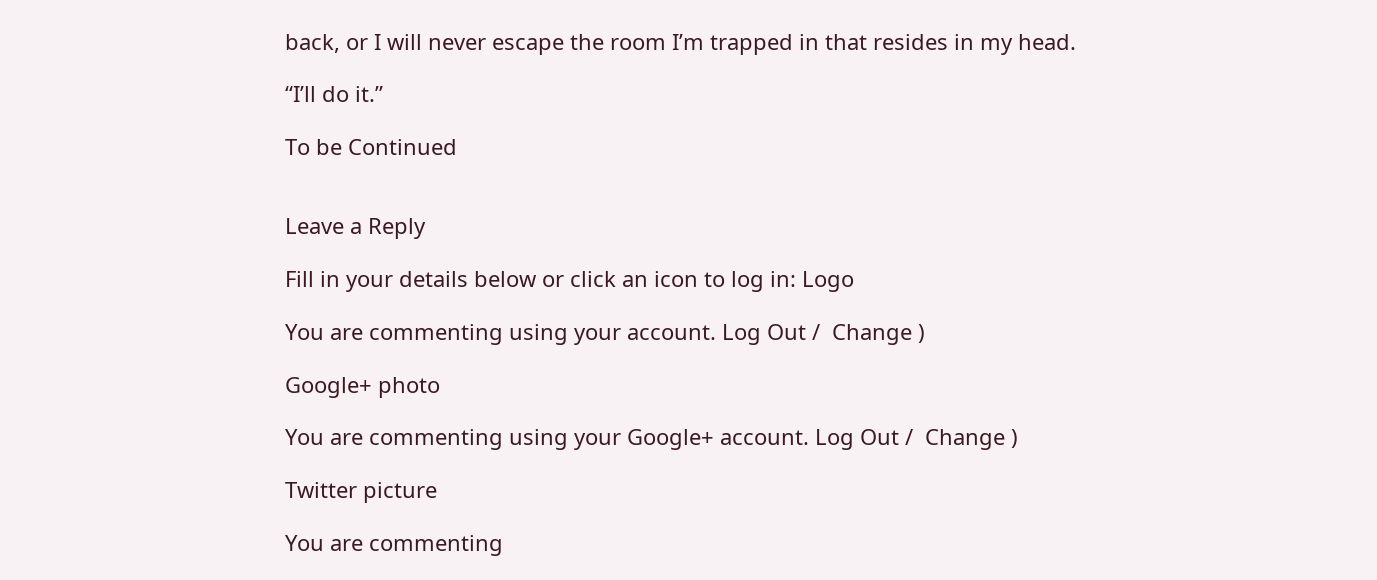back, or I will never escape the room I’m trapped in that resides in my head.

“I’ll do it.”

To be Continued


Leave a Reply

Fill in your details below or click an icon to log in: Logo

You are commenting using your account. Log Out /  Change )

Google+ photo

You are commenting using your Google+ account. Log Out /  Change )

Twitter picture

You are commenting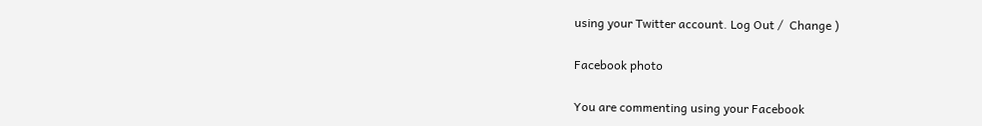using your Twitter account. Log Out /  Change )

Facebook photo

You are commenting using your Facebook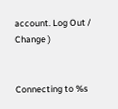account. Log Out /  Change )


Connecting to %s